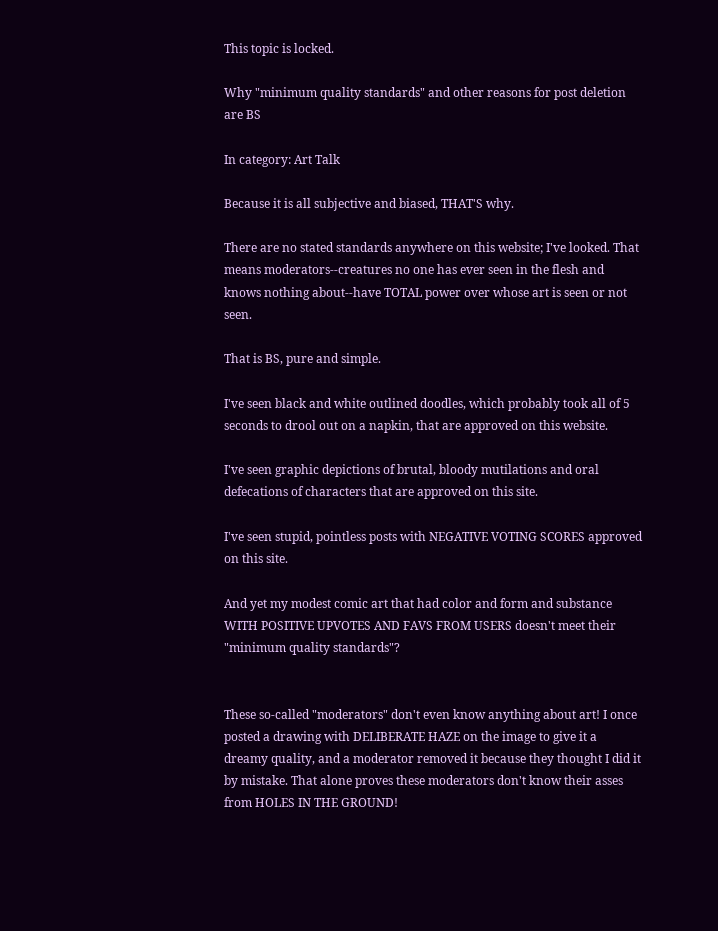This topic is locked.

Why "minimum quality standards" and other reasons for post deletion are BS

In category: Art Talk

Because it is all subjective and biased, THAT'S why.

There are no stated standards anywhere on this website; I've looked. That means moderators--creatures no one has ever seen in the flesh and knows nothing about--have TOTAL power over whose art is seen or not seen.

That is BS, pure and simple.

I've seen black and white outlined doodles, which probably took all of 5 seconds to drool out on a napkin, that are approved on this website.

I've seen graphic depictions of brutal, bloody mutilations and oral defecations of characters that are approved on this site.

I've seen stupid, pointless posts with NEGATIVE VOTING SCORES approved on this site.

And yet my modest comic art that had color and form and substance WITH POSITIVE UPVOTES AND FAVS FROM USERS doesn't meet their "minimum quality standards"?


These so-called "moderators" don't even know anything about art! I once posted a drawing with DELIBERATE HAZE on the image to give it a dreamy quality, and a moderator removed it because they thought I did it by mistake. That alone proves these moderators don't know their asses from HOLES IN THE GROUND!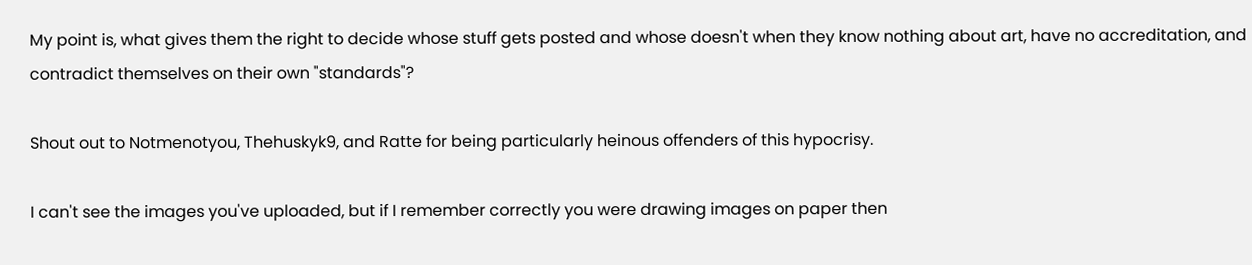My point is, what gives them the right to decide whose stuff gets posted and whose doesn't when they know nothing about art, have no accreditation, and contradict themselves on their own "standards"?

Shout out to Notmenotyou, Thehuskyk9, and Ratte for being particularly heinous offenders of this hypocrisy.

I can't see the images you've uploaded, but if I remember correctly you were drawing images on paper then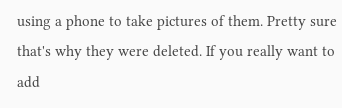using a phone to take pictures of them. Pretty sure that's why they were deleted. If you really want to add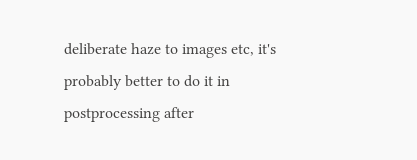deliberate haze to images etc, it's probably better to do it in postprocessing after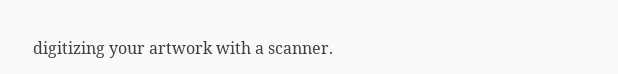digitizing your artwork with a scanner.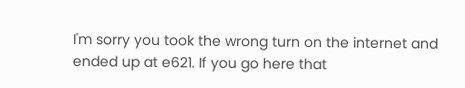I'm sorry you took the wrong turn on the internet and ended up at e621. If you go here that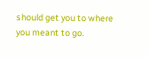should get you to where you meant to go.